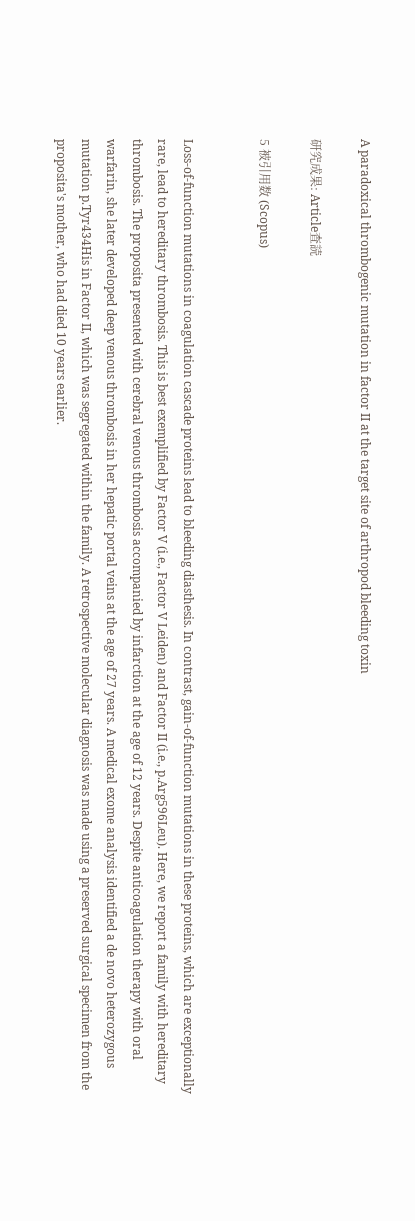A paradoxical thrombogenic mutation in factor II at the target site of arthropod bleeding toxin

研究成果: Article査読

5 被引用数 (Scopus)


Loss-of-function mutations in coagulation cascade proteins lead to bleeding diasthesis. In contrast, gain-of-function mutations in these proteins, which are exceptionally rare, lead to hereditary thrombosis. This is best exemplified by Factor V (i.e., Factor V Leiden) and Factor II (i.e., p.Arg596Leu). Here, we report a family with hereditary thrombosis. The proposita presented with cerebral venous thrombosis accompanied by infarction at the age of 12 years. Despite anticoagulation therapy with oral warfarin, she later developed deep venous thrombosis in her hepatic portal veins at the age of 27 years. A medical exome analysis identified a de novo heterozygous mutation p.Tyr434His in Factor II, which was segregated within the family. A retrospective molecular diagnosis was made using a preserved surgical specimen from the proposita's mother, who had died 10 years earlier.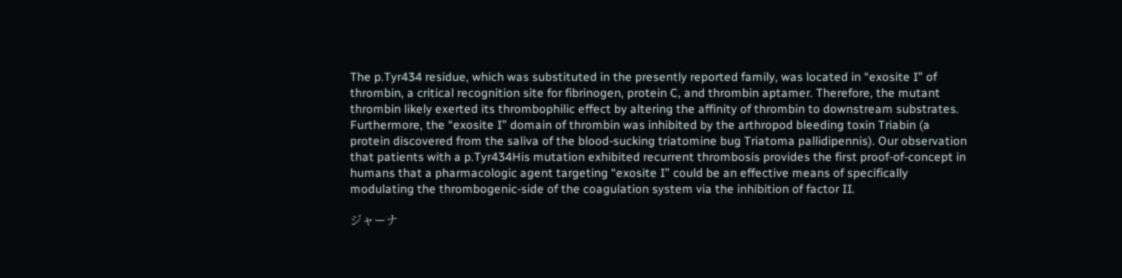The p.Tyr434 residue, which was substituted in the presently reported family, was located in “exosite I” of thrombin, a critical recognition site for fibrinogen, protein C, and thrombin aptamer. Therefore, the mutant thrombin likely exerted its thrombophilic effect by altering the affinity of thrombin to downstream substrates. Furthermore, the “exosite I” domain of thrombin was inhibited by the arthropod bleeding toxin Triabin (a protein discovered from the saliva of the blood-sucking triatomine bug Triatoma pallidipennis). Our observation that patients with a p.Tyr434His mutation exhibited recurrent thrombosis provides the first proof-of-concept in humans that a pharmacologic agent targeting “exosite I” could be an effective means of specifically modulating the thrombogenic-side of the coagulation system via the inhibition of factor II.

ジャーナ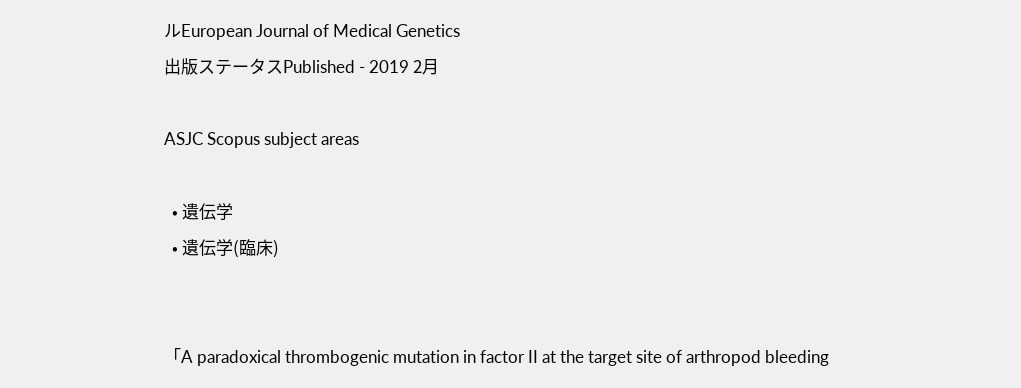ルEuropean Journal of Medical Genetics
出版ステータスPublished - 2019 2月

ASJC Scopus subject areas

  • 遺伝学
  • 遺伝学(臨床)


「A paradoxical thrombogenic mutation in factor II at the target site of arthropod bleeding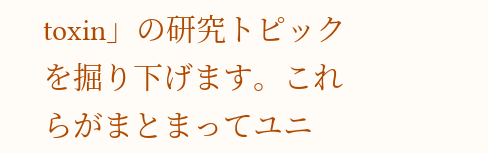toxin」の研究トピックを掘り下げます。これらがまとまってユニ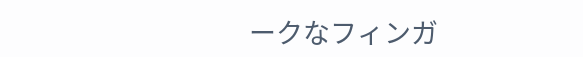ークなフィンガ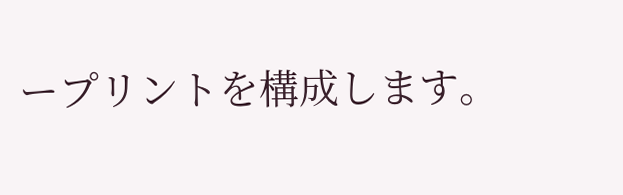ープリントを構成します。